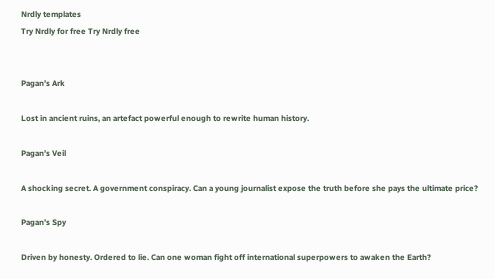Nrdly templates
Try Nrdly for free Try Nrdly free


Pagan’s Ark

Lost in ancient ruins, an artefact powerful enough to rewrite human history.

Pagan’s Veil

A shocking secret. A government conspiracy. Can a young journalist expose the truth before she pays the ultimate price?

Pagan’s Spy

Driven by honesty. Ordered to lie. Can one woman fight off international superpowers to awaken the Earth?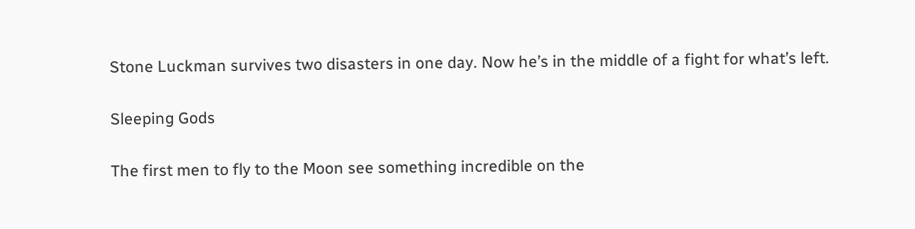Stone Luckman survives two disasters in one day. Now he’s in the middle of a fight for what’s left.

Sleeping Gods

The first men to fly to the Moon see something incredible on the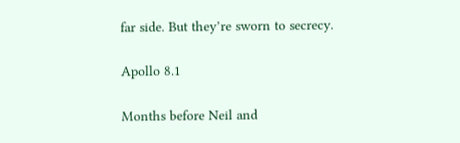far side. But they’re sworn to secrecy.

Apollo 8.1

Months before Neil and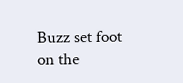Buzz set foot on the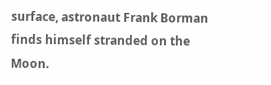surface, astronaut Frank Borman finds himself stranded on the Moon.